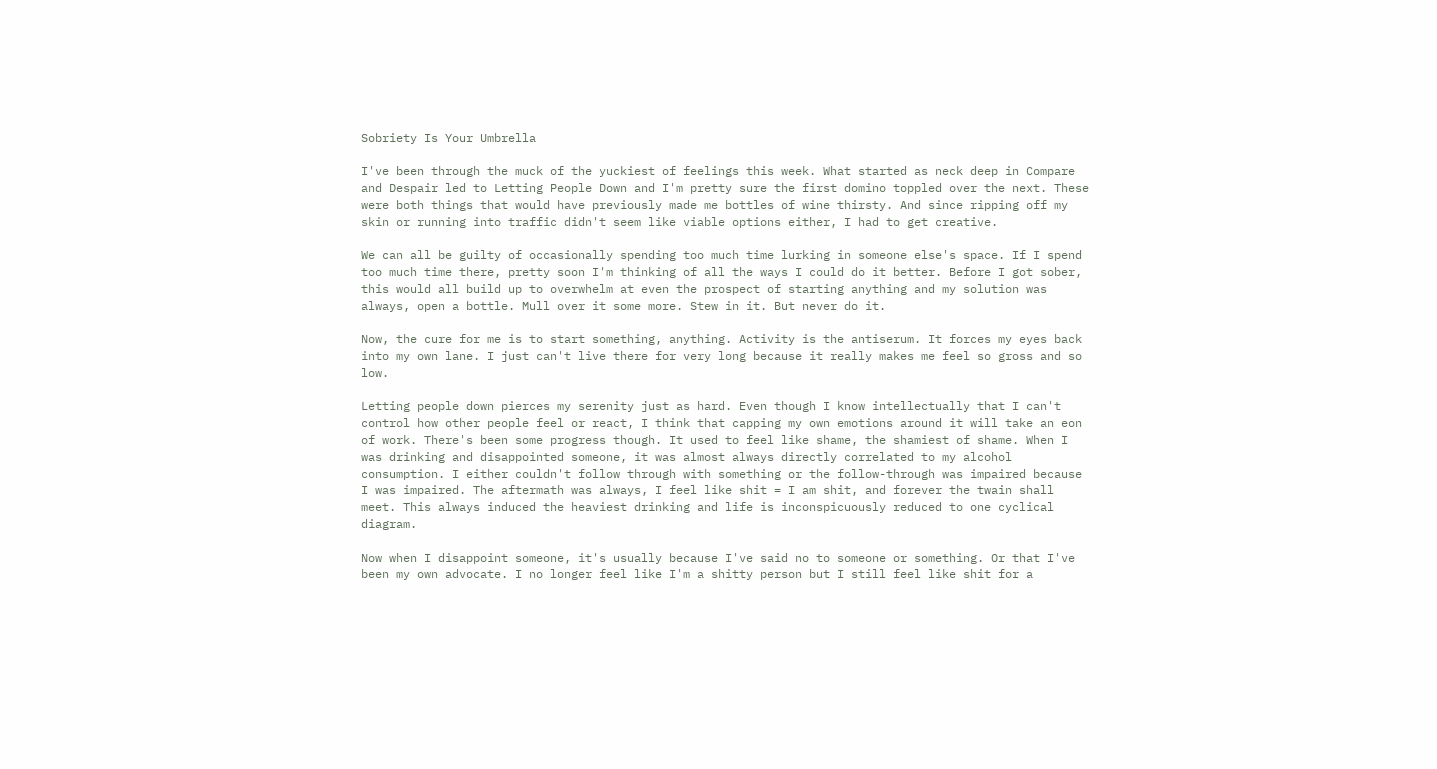Sobriety Is Your Umbrella

I've been through the muck of the yuckiest of feelings this week. What started as neck deep in Compare and Despair led to Letting People Down and I'm pretty sure the first domino toppled over the next. These were both things that would have previously made me bottles of wine thirsty. And since ripping off my skin or running into traffic didn't seem like viable options either, I had to get creative.

We can all be guilty of occasionally spending too much time lurking in someone else's space. If I spend too much time there, pretty soon I'm thinking of all the ways I could do it better. Before I got sober, this would all build up to overwhelm at even the prospect of starting anything and my solution was always, open a bottle. Mull over it some more. Stew in it. But never do it.

Now, the cure for me is to start something, anything. Activity is the antiserum. It forces my eyes back into my own lane. I just can't live there for very long because it really makes me feel so gross and so low.

Letting people down pierces my serenity just as hard. Even though I know intellectually that I can't control how other people feel or react, I think that capping my own emotions around it will take an eon of work. There's been some progress though. It used to feel like shame, the shamiest of shame. When I was drinking and disappointed someone, it was almost always directly correlated to my alcohol consumption. I either couldn't follow through with something or the follow-through was impaired because I was impaired. The aftermath was always, I feel like shit = I am shit, and forever the twain shall meet. This always induced the heaviest drinking and life is inconspicuously reduced to one cyclical diagram.

Now when I disappoint someone, it's usually because I've said no to someone or something. Or that I've been my own advocate. I no longer feel like I'm a shitty person but I still feel like shit for a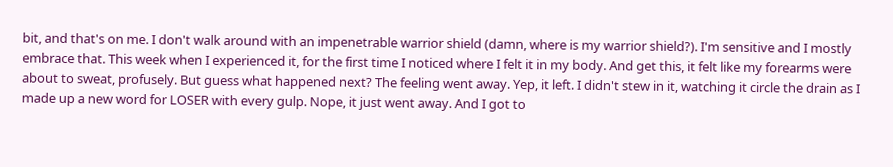bit, and that's on me. I don't walk around with an impenetrable warrior shield (damn, where is my warrior shield?). I'm sensitive and I mostly embrace that. This week when I experienced it, for the first time I noticed where I felt it in my body. And get this, it felt like my forearms were about to sweat, profusely. But guess what happened next? The feeling went away. Yep, it left. I didn't stew in it, watching it circle the drain as I made up a new word for LOSER with every gulp. Nope, it just went away. And I got to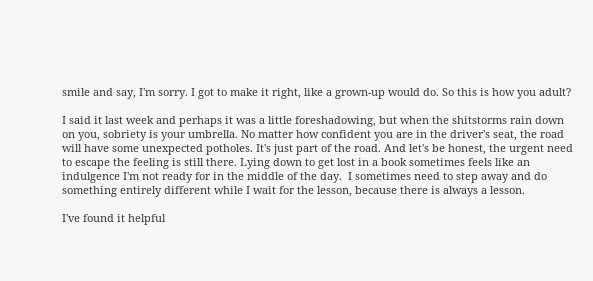smile and say, I'm sorry. I got to make it right, like a grown-up would do. So this is how you adult?

I said it last week and perhaps it was a little foreshadowing, but when the shitstorms rain down on you, sobriety is your umbrella. No matter how confident you are in the driver's seat, the road will have some unexpected potholes. It's just part of the road. And let's be honest, the urgent need to escape the feeling is still there. Lying down to get lost in a book sometimes feels like an indulgence I'm not ready for in the middle of the day.  I sometimes need to step away and do something entirely different while I wait for the lesson, because there is always a lesson.

I've found it helpful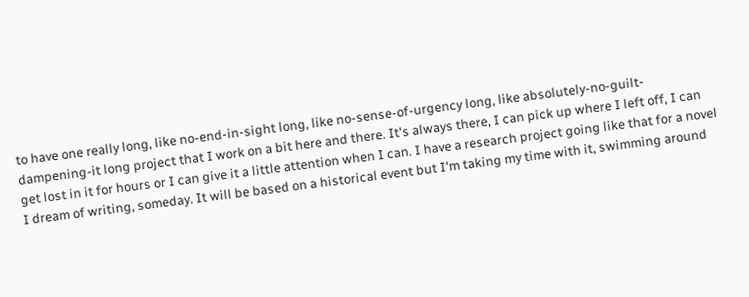to have one really long, like no-end-in-sight long, like no-sense-of-urgency long, like absolutely-no-guilt-dampening-it long project that I work on a bit here and there. It's always there, I can pick up where I left off, I can get lost in it for hours or I can give it a little attention when I can. I have a research project going like that for a novel I dream of writing, someday. It will be based on a historical event but I'm taking my time with it, swimming around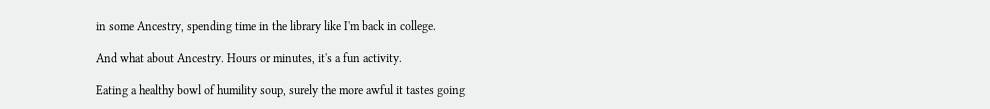in some Ancestry, spending time in the library like I'm back in college.

And what about Ancestry. Hours or minutes, it's a fun activity.

Eating a healthy bowl of humility soup, surely the more awful it tastes going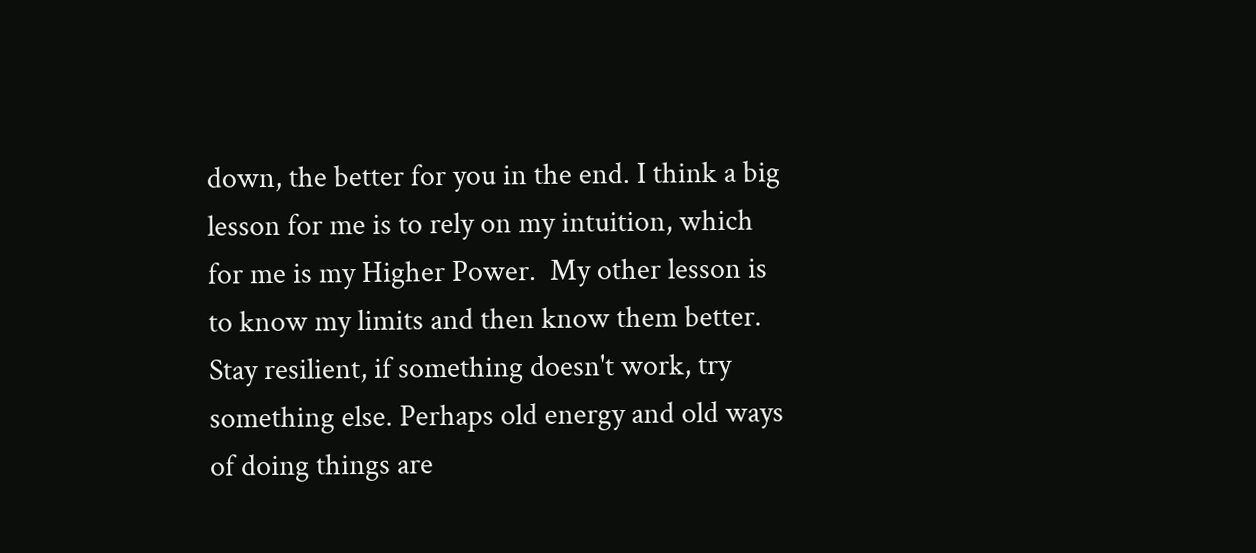down, the better for you in the end. I think a big lesson for me is to rely on my intuition, which for me is my Higher Power.  My other lesson is to know my limits and then know them better. Stay resilient, if something doesn't work, try something else. Perhaps old energy and old ways of doing things are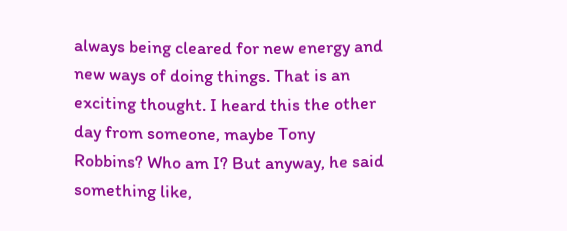always being cleared for new energy and new ways of doing things. That is an exciting thought. I heard this the other day from someone, maybe Tony Robbins? Who am I? But anyway, he said something like,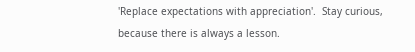'Replace expectations with appreciation'.  Stay curious, because there is always a lesson.